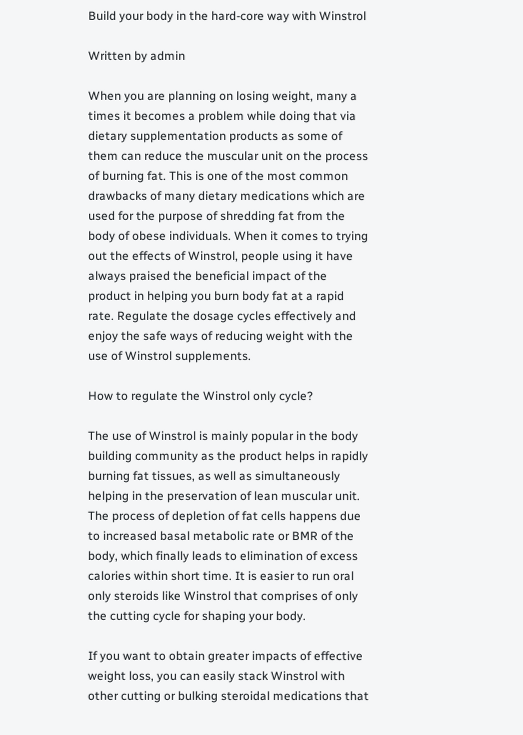Build your body in the hard-core way with Winstrol

Written by admin

When you are planning on losing weight, many a times it becomes a problem while doing that via dietary supplementation products as some of them can reduce the muscular unit on the process of burning fat. This is one of the most common drawbacks of many dietary medications which are used for the purpose of shredding fat from the body of obese individuals. When it comes to trying out the effects of Winstrol, people using it have always praised the beneficial impact of the product in helping you burn body fat at a rapid rate. Regulate the dosage cycles effectively and enjoy the safe ways of reducing weight with the use of Winstrol supplements.

How to regulate the Winstrol only cycle?

The use of Winstrol is mainly popular in the body building community as the product helps in rapidly burning fat tissues, as well as simultaneously helping in the preservation of lean muscular unit. The process of depletion of fat cells happens due to increased basal metabolic rate or BMR of the body, which finally leads to elimination of excess calories within short time. It is easier to run oral only steroids like Winstrol that comprises of only the cutting cycle for shaping your body.

If you want to obtain greater impacts of effective weight loss, you can easily stack Winstrol with other cutting or bulking steroidal medications that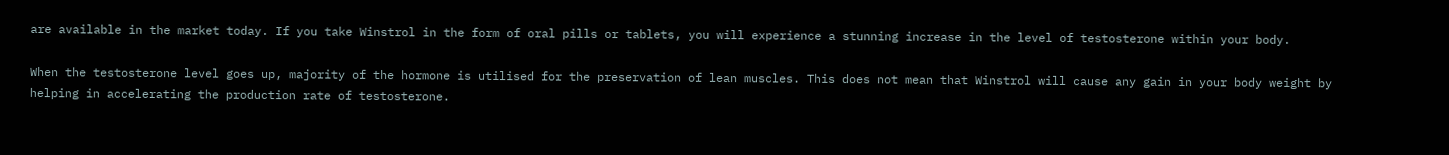are available in the market today. If you take Winstrol in the form of oral pills or tablets, you will experience a stunning increase in the level of testosterone within your body.

When the testosterone level goes up, majority of the hormone is utilised for the preservation of lean muscles. This does not mean that Winstrol will cause any gain in your body weight by helping in accelerating the production rate of testosterone.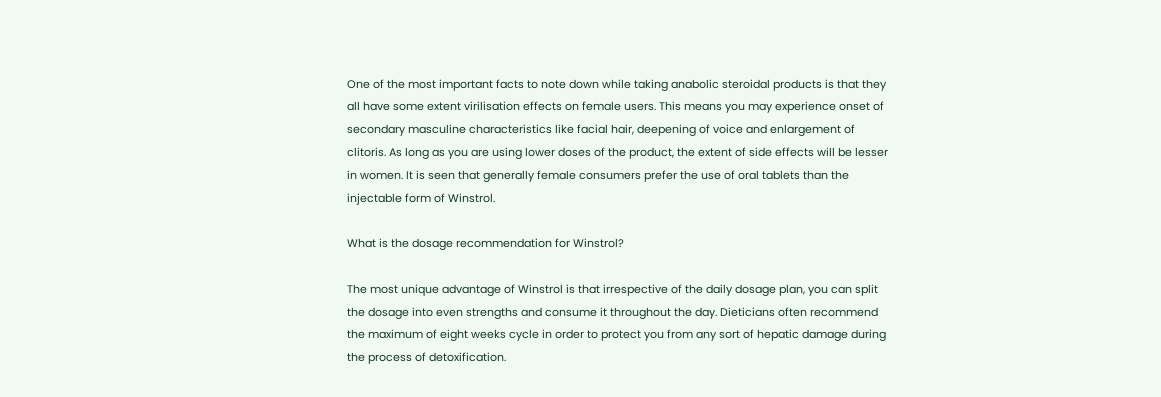One of the most important facts to note down while taking anabolic steroidal products is that they all have some extent virilisation effects on female users. This means you may experience onset of secondary masculine characteristics like facial hair, deepening of voice and enlargement of clitoris. As long as you are using lower doses of the product, the extent of side effects will be lesser in women. It is seen that generally female consumers prefer the use of oral tablets than the injectable form of Winstrol.

What is the dosage recommendation for Winstrol?

The most unique advantage of Winstrol is that irrespective of the daily dosage plan, you can split the dosage into even strengths and consume it throughout the day. Dieticians often recommend the maximum of eight weeks cycle in order to protect you from any sort of hepatic damage during the process of detoxification.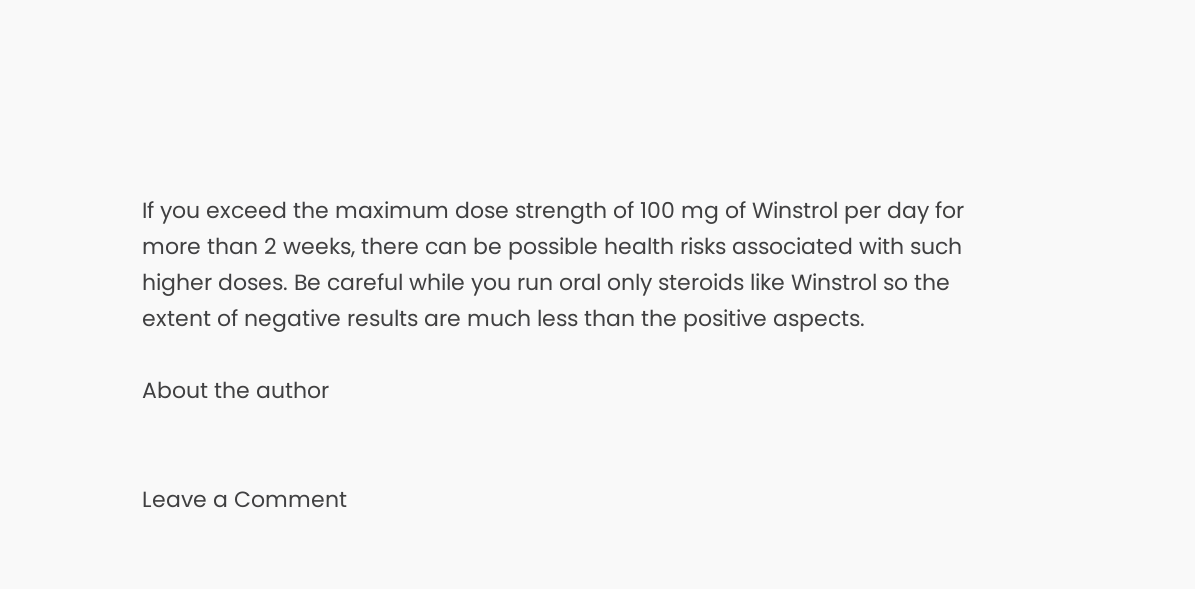If you exceed the maximum dose strength of 100 mg of Winstrol per day for more than 2 weeks, there can be possible health risks associated with such higher doses. Be careful while you run oral only steroids like Winstrol so the extent of negative results are much less than the positive aspects.

About the author


Leave a Comment